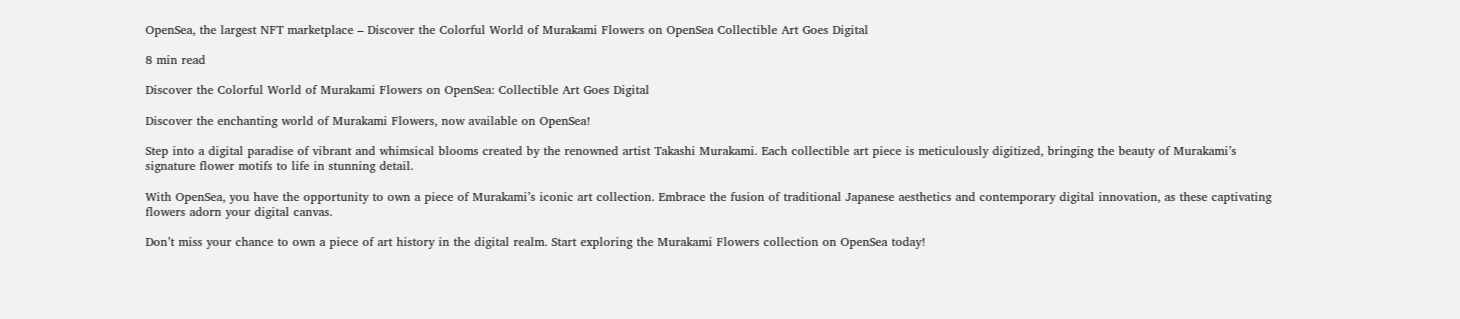OpenSea, the largest NFT marketplace – Discover the Colorful World of Murakami Flowers on OpenSea Collectible Art Goes Digital

8 min read

Discover the Colorful World of Murakami Flowers on OpenSea: Collectible Art Goes Digital

Discover the enchanting world of Murakami Flowers, now available on OpenSea!

Step into a digital paradise of vibrant and whimsical blooms created by the renowned artist Takashi Murakami. Each collectible art piece is meticulously digitized, bringing the beauty of Murakami’s signature flower motifs to life in stunning detail.

With OpenSea, you have the opportunity to own a piece of Murakami’s iconic art collection. Embrace the fusion of traditional Japanese aesthetics and contemporary digital innovation, as these captivating flowers adorn your digital canvas.

Don’t miss your chance to own a piece of art history in the digital realm. Start exploring the Murakami Flowers collection on OpenSea today!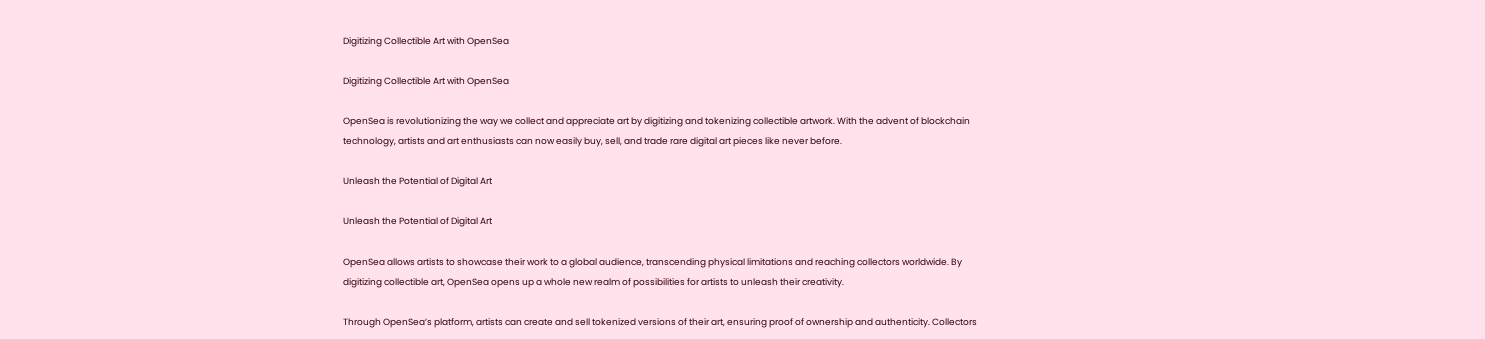Digitizing Collectible Art with OpenSea

Digitizing Collectible Art with OpenSea

OpenSea is revolutionizing the way we collect and appreciate art by digitizing and tokenizing collectible artwork. With the advent of blockchain technology, artists and art enthusiasts can now easily buy, sell, and trade rare digital art pieces like never before.

Unleash the Potential of Digital Art

Unleash the Potential of Digital Art

OpenSea allows artists to showcase their work to a global audience, transcending physical limitations and reaching collectors worldwide. By digitizing collectible art, OpenSea opens up a whole new realm of possibilities for artists to unleash their creativity.

Through OpenSea’s platform, artists can create and sell tokenized versions of their art, ensuring proof of ownership and authenticity. Collectors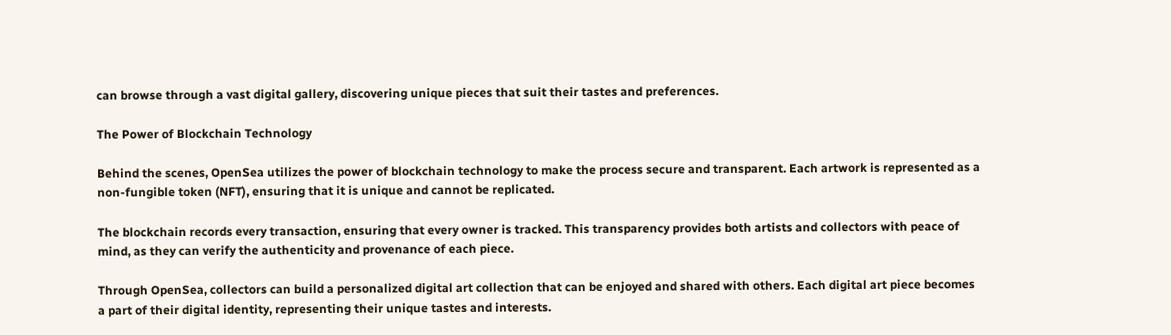can browse through a vast digital gallery, discovering unique pieces that suit their tastes and preferences.

The Power of Blockchain Technology

Behind the scenes, OpenSea utilizes the power of blockchain technology to make the process secure and transparent. Each artwork is represented as a non-fungible token (NFT), ensuring that it is unique and cannot be replicated.

The blockchain records every transaction, ensuring that every owner is tracked. This transparency provides both artists and collectors with peace of mind, as they can verify the authenticity and provenance of each piece.

Through OpenSea, collectors can build a personalized digital art collection that can be enjoyed and shared with others. Each digital art piece becomes a part of their digital identity, representing their unique tastes and interests.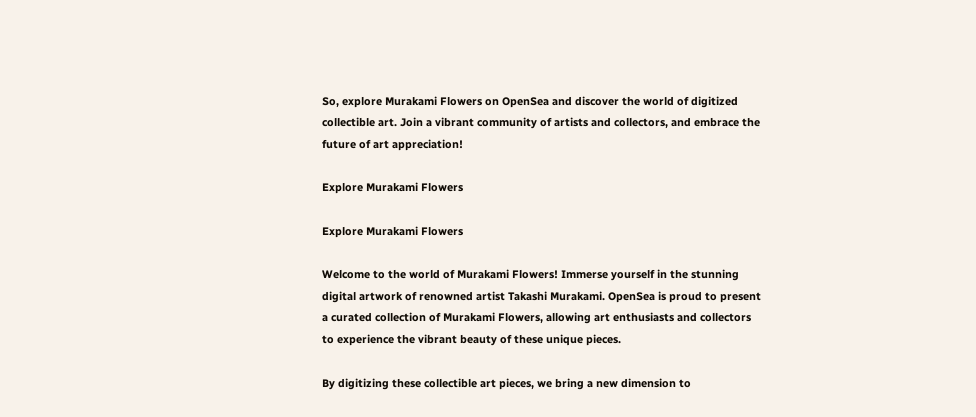So, explore Murakami Flowers on OpenSea and discover the world of digitized collectible art. Join a vibrant community of artists and collectors, and embrace the future of art appreciation!

Explore Murakami Flowers

Explore Murakami Flowers

Welcome to the world of Murakami Flowers! Immerse yourself in the stunning digital artwork of renowned artist Takashi Murakami. OpenSea is proud to present a curated collection of Murakami Flowers, allowing art enthusiasts and collectors to experience the vibrant beauty of these unique pieces.

By digitizing these collectible art pieces, we bring a new dimension to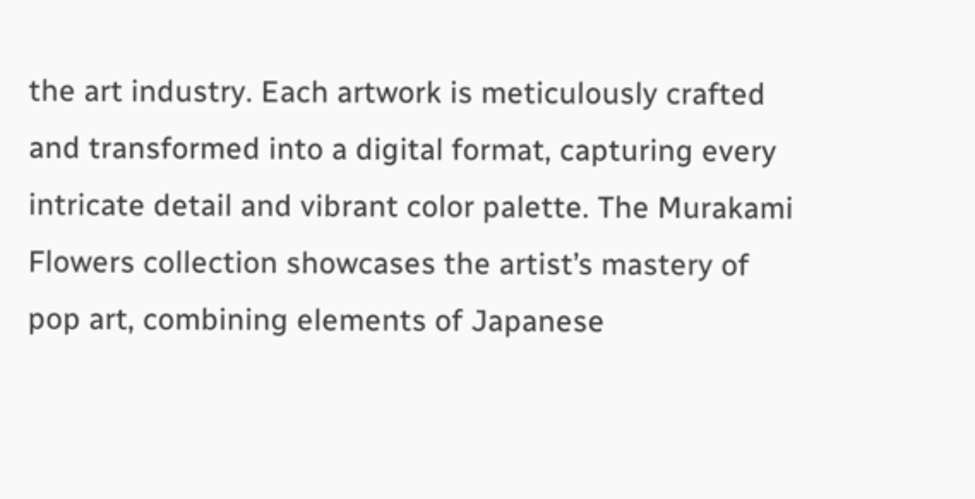the art industry. Each artwork is meticulously crafted and transformed into a digital format, capturing every intricate detail and vibrant color palette. The Murakami Flowers collection showcases the artist’s mastery of pop art, combining elements of Japanese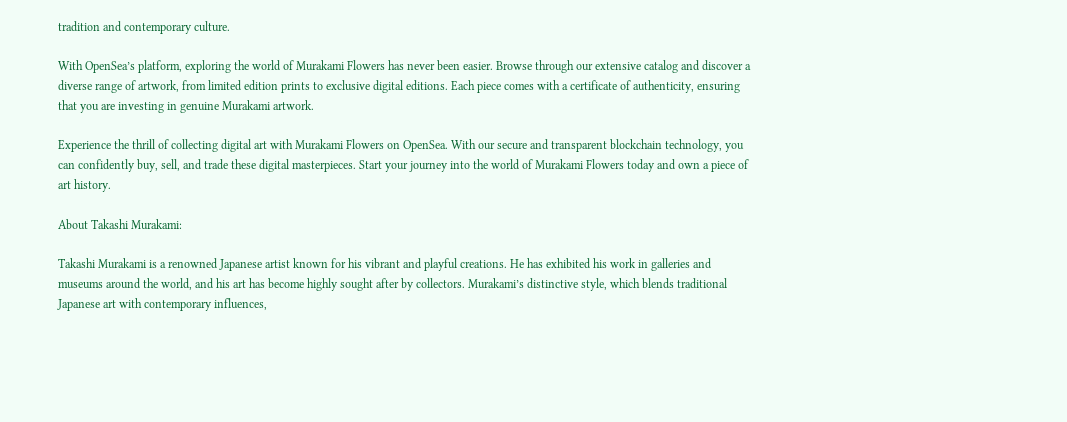tradition and contemporary culture.

With OpenSea’s platform, exploring the world of Murakami Flowers has never been easier. Browse through our extensive catalog and discover a diverse range of artwork, from limited edition prints to exclusive digital editions. Each piece comes with a certificate of authenticity, ensuring that you are investing in genuine Murakami artwork.

Experience the thrill of collecting digital art with Murakami Flowers on OpenSea. With our secure and transparent blockchain technology, you can confidently buy, sell, and trade these digital masterpieces. Start your journey into the world of Murakami Flowers today and own a piece of art history.

About Takashi Murakami:

Takashi Murakami is a renowned Japanese artist known for his vibrant and playful creations. He has exhibited his work in galleries and museums around the world, and his art has become highly sought after by collectors. Murakami’s distinctive style, which blends traditional Japanese art with contemporary influences,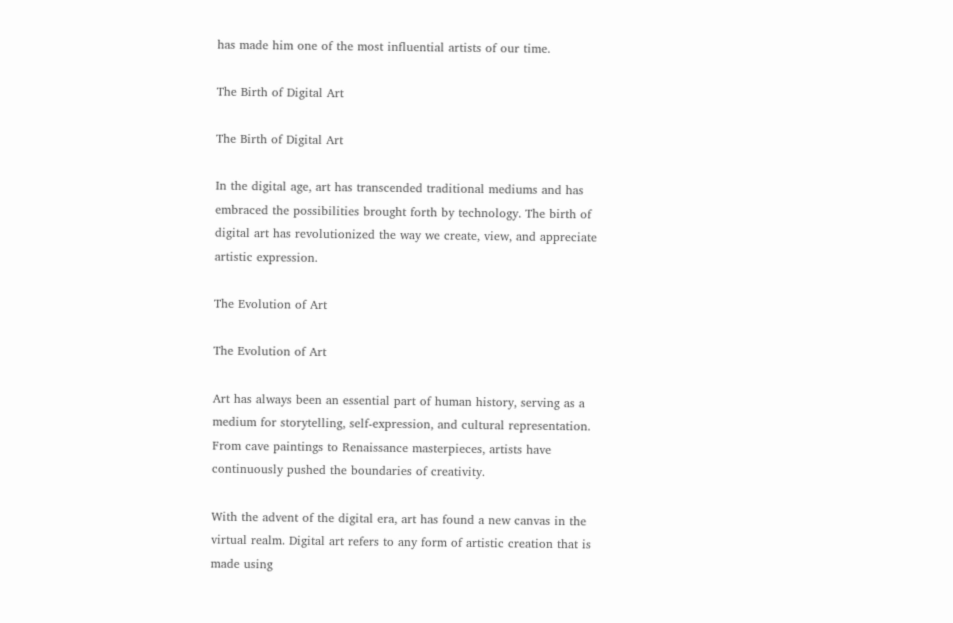has made him one of the most influential artists of our time.

The Birth of Digital Art

The Birth of Digital Art

In the digital age, art has transcended traditional mediums and has embraced the possibilities brought forth by technology. The birth of digital art has revolutionized the way we create, view, and appreciate artistic expression.

The Evolution of Art

The Evolution of Art

Art has always been an essential part of human history, serving as a medium for storytelling, self-expression, and cultural representation. From cave paintings to Renaissance masterpieces, artists have continuously pushed the boundaries of creativity.

With the advent of the digital era, art has found a new canvas in the virtual realm. Digital art refers to any form of artistic creation that is made using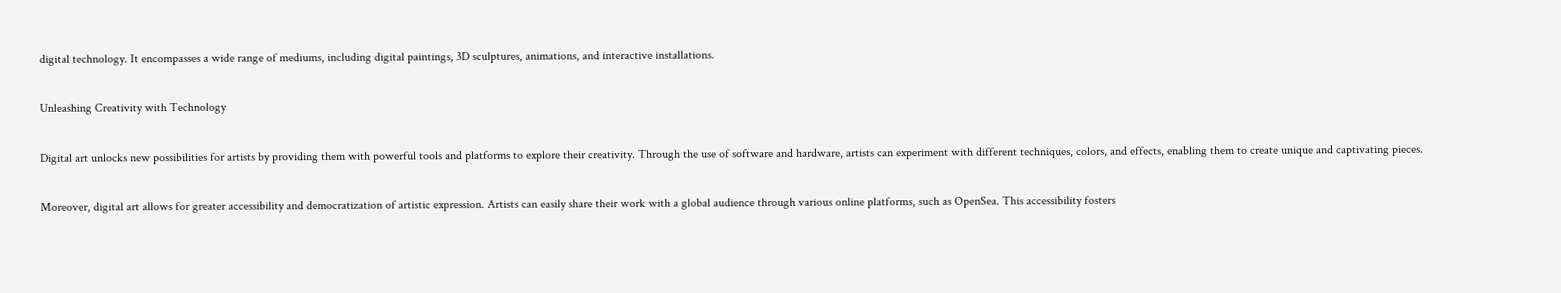digital technology. It encompasses a wide range of mediums, including digital paintings, 3D sculptures, animations, and interactive installations.

Unleashing Creativity with Technology

Digital art unlocks new possibilities for artists by providing them with powerful tools and platforms to explore their creativity. Through the use of software and hardware, artists can experiment with different techniques, colors, and effects, enabling them to create unique and captivating pieces.

Moreover, digital art allows for greater accessibility and democratization of artistic expression. Artists can easily share their work with a global audience through various online platforms, such as OpenSea. This accessibility fosters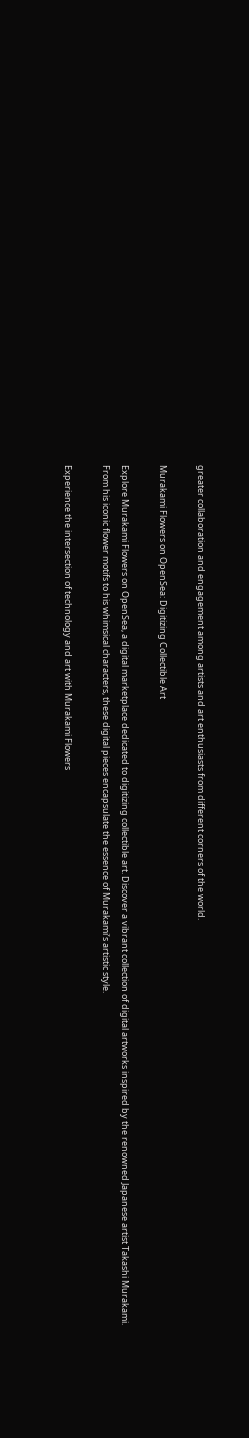greater collaboration and engagement among artists and art enthusiasts from different corners of the world.

Murakami Flowers on OpenSea: Digitizing Collectible Art

Explore Murakami Flowers on OpenSea, a digital marketplace dedicated to digitizing collectible art. Discover a vibrant collection of digital artworks inspired by the renowned Japanese artist Takashi Murakami. From his iconic flower motifs to his whimsical characters, these digital pieces encapsulate the essence of Murakami’s artistic style.

Experience the intersection of technology and art with Murakami Flowers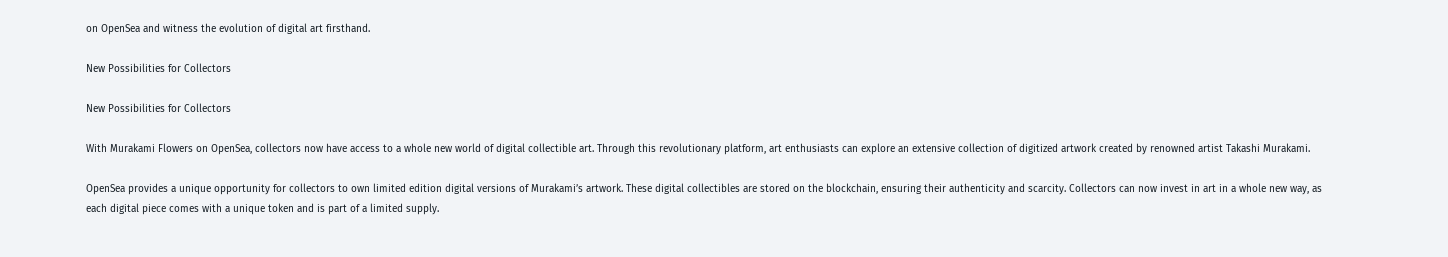on OpenSea and witness the evolution of digital art firsthand.

New Possibilities for Collectors

New Possibilities for Collectors

With Murakami Flowers on OpenSea, collectors now have access to a whole new world of digital collectible art. Through this revolutionary platform, art enthusiasts can explore an extensive collection of digitized artwork created by renowned artist Takashi Murakami.

OpenSea provides a unique opportunity for collectors to own limited edition digital versions of Murakami’s artwork. These digital collectibles are stored on the blockchain, ensuring their authenticity and scarcity. Collectors can now invest in art in a whole new way, as each digital piece comes with a unique token and is part of a limited supply.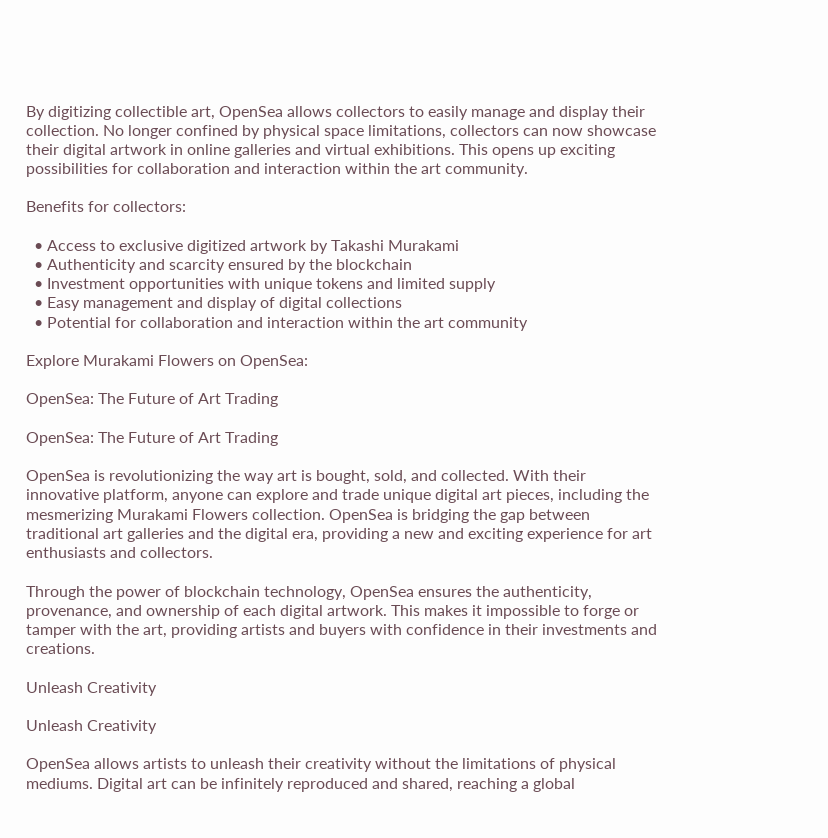By digitizing collectible art, OpenSea allows collectors to easily manage and display their collection. No longer confined by physical space limitations, collectors can now showcase their digital artwork in online galleries and virtual exhibitions. This opens up exciting possibilities for collaboration and interaction within the art community.

Benefits for collectors:

  • Access to exclusive digitized artwork by Takashi Murakami
  • Authenticity and scarcity ensured by the blockchain
  • Investment opportunities with unique tokens and limited supply
  • Easy management and display of digital collections
  • Potential for collaboration and interaction within the art community

Explore Murakami Flowers on OpenSea:

OpenSea: The Future of Art Trading

OpenSea: The Future of Art Trading

OpenSea is revolutionizing the way art is bought, sold, and collected. With their innovative platform, anyone can explore and trade unique digital art pieces, including the mesmerizing Murakami Flowers collection. OpenSea is bridging the gap between traditional art galleries and the digital era, providing a new and exciting experience for art enthusiasts and collectors.

Through the power of blockchain technology, OpenSea ensures the authenticity, provenance, and ownership of each digital artwork. This makes it impossible to forge or tamper with the art, providing artists and buyers with confidence in their investments and creations.

Unleash Creativity

Unleash Creativity

OpenSea allows artists to unleash their creativity without the limitations of physical mediums. Digital art can be infinitely reproduced and shared, reaching a global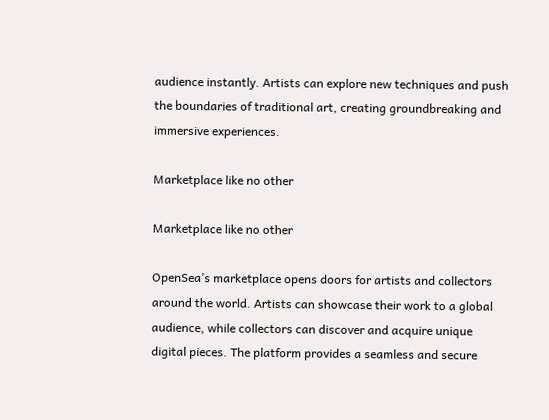audience instantly. Artists can explore new techniques and push the boundaries of traditional art, creating groundbreaking and immersive experiences.

Marketplace like no other

Marketplace like no other

OpenSea’s marketplace opens doors for artists and collectors around the world. Artists can showcase their work to a global audience, while collectors can discover and acquire unique digital pieces. The platform provides a seamless and secure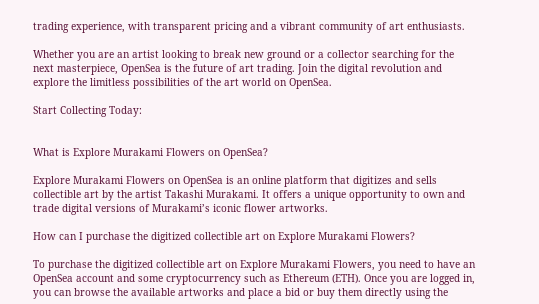trading experience, with transparent pricing and a vibrant community of art enthusiasts.

Whether you are an artist looking to break new ground or a collector searching for the next masterpiece, OpenSea is the future of art trading. Join the digital revolution and explore the limitless possibilities of the art world on OpenSea.

Start Collecting Today:


What is Explore Murakami Flowers on OpenSea?

Explore Murakami Flowers on OpenSea is an online platform that digitizes and sells collectible art by the artist Takashi Murakami. It offers a unique opportunity to own and trade digital versions of Murakami’s iconic flower artworks.

How can I purchase the digitized collectible art on Explore Murakami Flowers?

To purchase the digitized collectible art on Explore Murakami Flowers, you need to have an OpenSea account and some cryptocurrency such as Ethereum (ETH). Once you are logged in, you can browse the available artworks and place a bid or buy them directly using the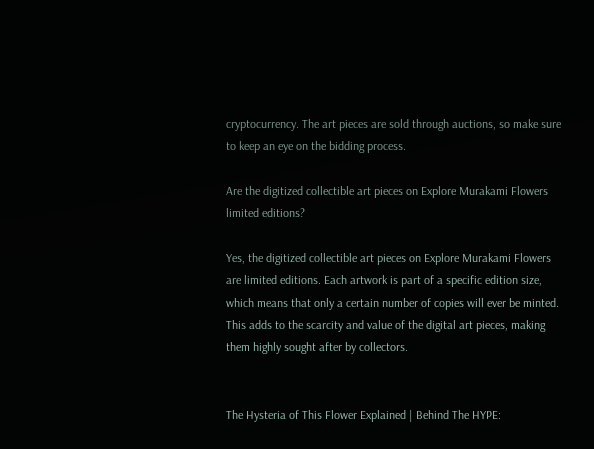cryptocurrency. The art pieces are sold through auctions, so make sure to keep an eye on the bidding process.

Are the digitized collectible art pieces on Explore Murakami Flowers limited editions?

Yes, the digitized collectible art pieces on Explore Murakami Flowers are limited editions. Each artwork is part of a specific edition size, which means that only a certain number of copies will ever be minted. This adds to the scarcity and value of the digital art pieces, making them highly sought after by collectors.


The Hysteria of This Flower Explained | Behind The HYPE: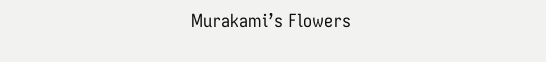Murakami’s Flowers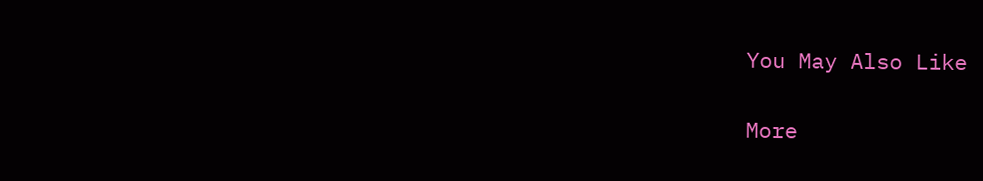You May Also Like

More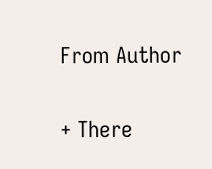From Author

+ There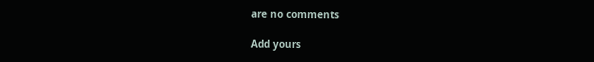are no comments

Add yours